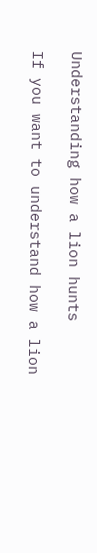Understanding how a lion hunts

If you want to understand how a lion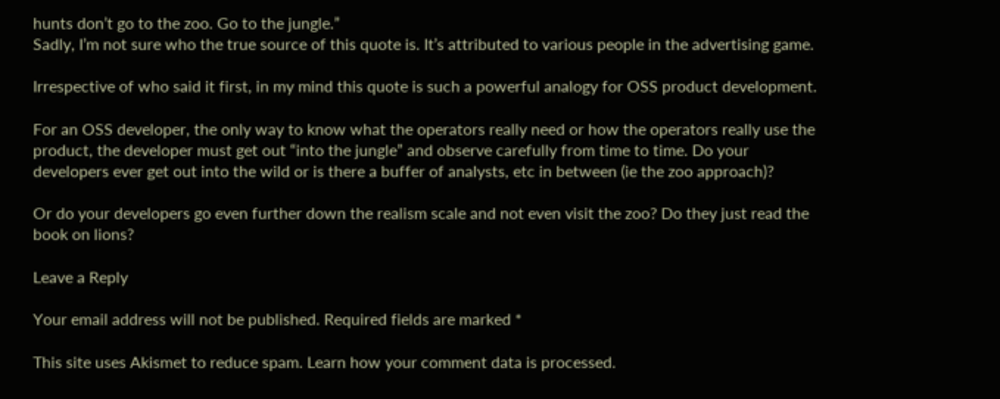hunts don’t go to the zoo. Go to the jungle.”
Sadly, I’m not sure who the true source of this quote is. It’s attributed to various people in the advertising game.

Irrespective of who said it first, in my mind this quote is such a powerful analogy for OSS product development.

For an OSS developer, the only way to know what the operators really need or how the operators really use the product, the developer must get out “into the jungle” and observe carefully from time to time. Do your developers ever get out into the wild or is there a buffer of analysts, etc in between (ie the zoo approach)?

Or do your developers go even further down the realism scale and not even visit the zoo? Do they just read the book on lions?

Leave a Reply

Your email address will not be published. Required fields are marked *

This site uses Akismet to reduce spam. Learn how your comment data is processed.